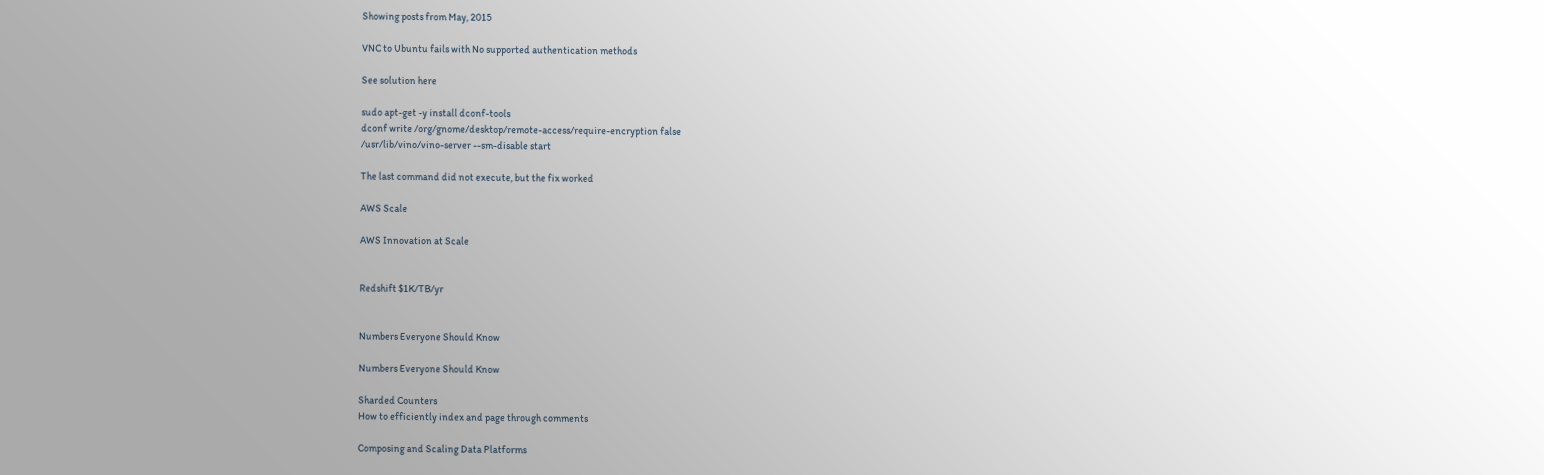Showing posts from May, 2015

VNC to Ubuntu fails with No supported authentication methods

See solution here

sudo apt-get -y install dconf-tools
dconf write /org/gnome/desktop/remote-access/require-encryption false
/usr/lib/vino/vino-server --sm-disable start

The last command did not execute, but the fix worked

AWS Scale

AWS Innovation at Scale


Redshift $1K/TB/yr


Numbers Everyone Should Know

Numbers Everyone Should Know

Sharded Counters
How to efficiently index and page through comments

Composing and Scaling Data Platforms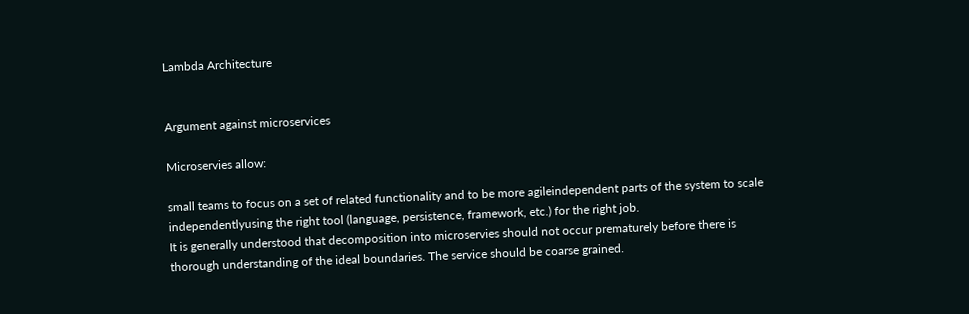Lambda Architecture


Argument against microservices

Microservies allow:

small teams to focus on a set of related functionality and to be more agileindependent parts of the system to scale independentlyusing the right tool (language, persistence, framework, etc.) for the right job.
It is generally understood that decomposition into microservies should not occur prematurely before there is thorough understanding of the ideal boundaries. The service should be coarse grained.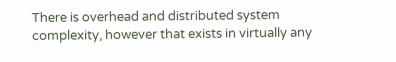There is overhead and distributed system complexity, however that exists in virtually any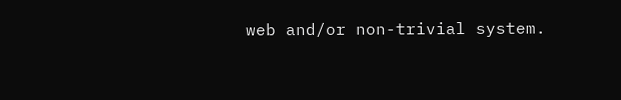web and/or non-trivial system.